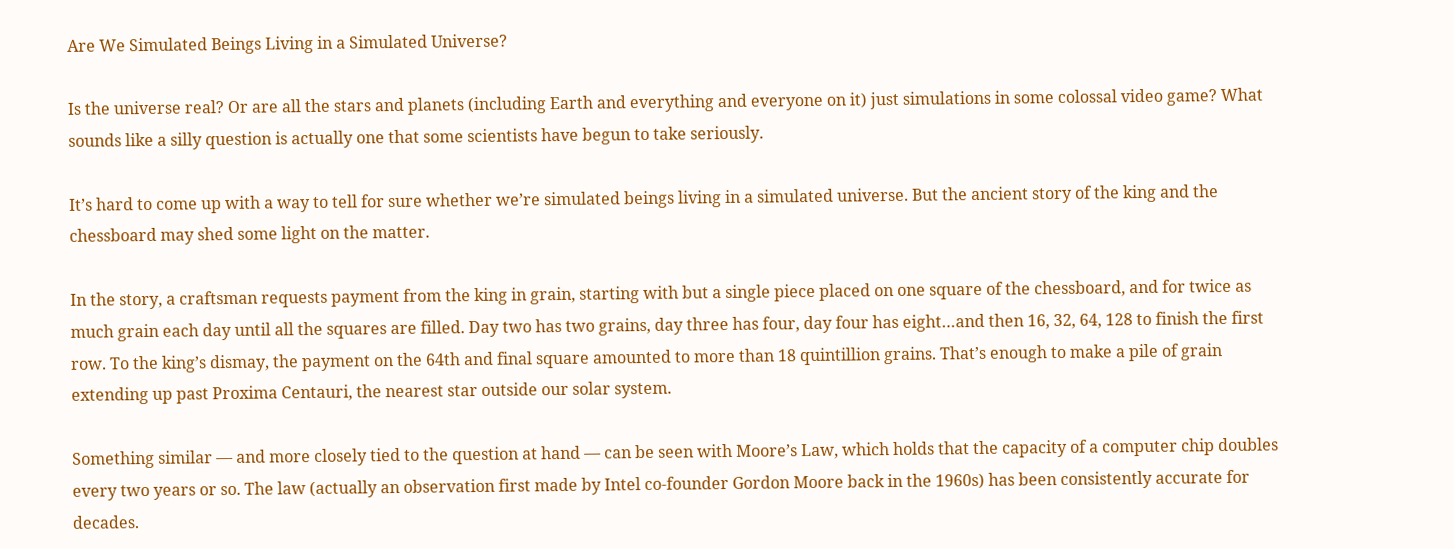Are We Simulated Beings Living in a Simulated Universe?

Is the universe real? Or are all the stars and planets (including Earth and everything and everyone on it) just simulations in some colossal video game? What sounds like a silly question is actually one that some scientists have begun to take seriously.

It’s hard to come up with a way to tell for sure whether we’re simulated beings living in a simulated universe. But the ancient story of the king and the chessboard may shed some light on the matter.

In the story, a craftsman requests payment from the king in grain, starting with but a single piece placed on one square of the chessboard, and for twice as much grain each day until all the squares are filled. Day two has two grains, day three has four, day four has eight…and then 16, 32, 64, 128 to finish the first row. To the king’s dismay, the payment on the 64th and final square amounted to more than 18 quintillion grains. That’s enough to make a pile of grain extending up past Proxima Centauri, the nearest star outside our solar system.

Something similar — and more closely tied to the question at hand — can be seen with Moore’s Law, which holds that the capacity of a computer chip doubles every two years or so. The law (actually an observation first made by Intel co-founder Gordon Moore back in the 1960s) has been consistently accurate for decades.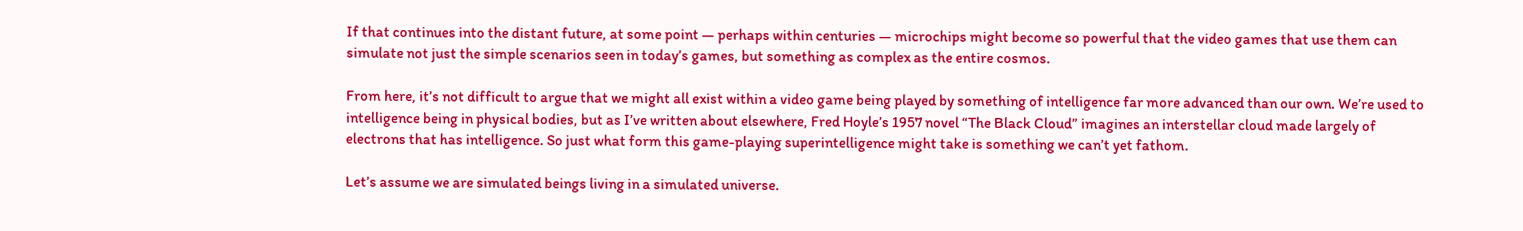If that continues into the distant future, at some point — perhaps within centuries — microchips might become so powerful that the video games that use them can simulate not just the simple scenarios seen in today’s games, but something as complex as the entire cosmos.

From here, it’s not difficult to argue that we might all exist within a video game being played by something of intelligence far more advanced than our own. We’re used to intelligence being in physical bodies, but as I’ve written about elsewhere, Fred Hoyle’s 1957 novel “The Black Cloud” imagines an interstellar cloud made largely of electrons that has intelligence. So just what form this game-playing superintelligence might take is something we can’t yet fathom.

Let’s assume we are simulated beings living in a simulated universe.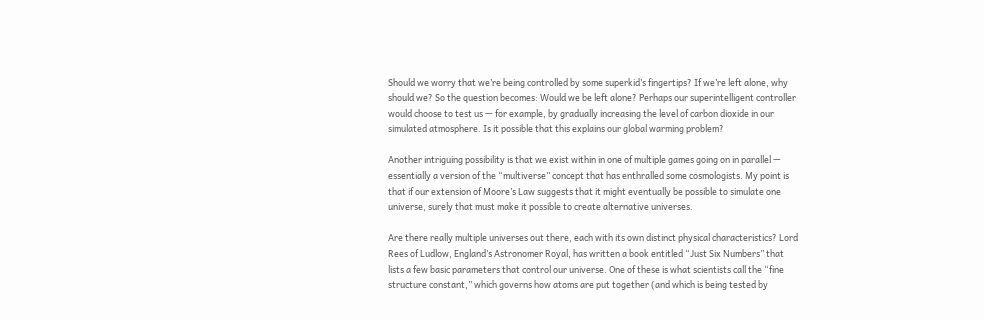Should we worry that we’re being controlled by some superkid’s fingertips? If we’re left alone, why should we? So the question becomes: Would we be left alone? Perhaps our superintelligent controller would choose to test us — for example, by gradually increasing the level of carbon dioxide in our simulated atmosphere. Is it possible that this explains our global warming problem?

Another intriguing possibility is that we exist within in one of multiple games going on in parallel — essentially a version of the “multiverse” concept that has enthralled some cosmologists. My point is that if our extension of Moore’s Law suggests that it might eventually be possible to simulate one universe, surely that must make it possible to create alternative universes.

Are there really multiple universes out there, each with its own distinct physical characteristics? Lord Rees of Ludlow, England’s Astronomer Royal, has written a book entitled “Just Six Numbers” that lists a few basic parameters that control our universe. One of these is what scientists call the “fine structure constant,” which governs how atoms are put together (and which is being tested by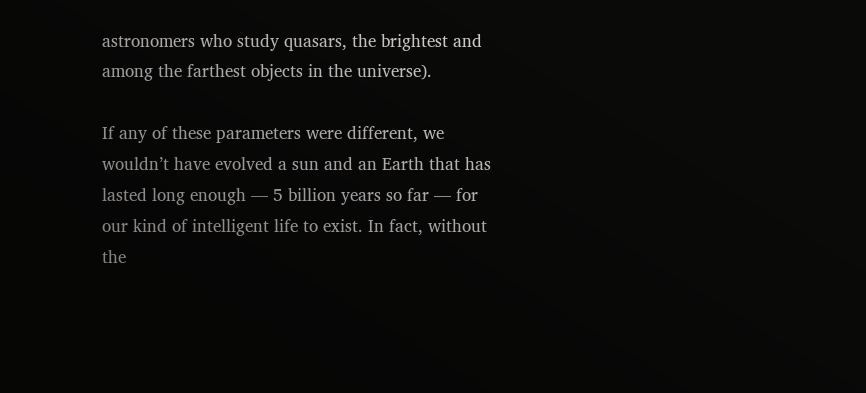astronomers who study quasars, the brightest and among the farthest objects in the universe).

If any of these parameters were different, we wouldn’t have evolved a sun and an Earth that has lasted long enough — 5 billion years so far — for our kind of intelligent life to exist. In fact, without the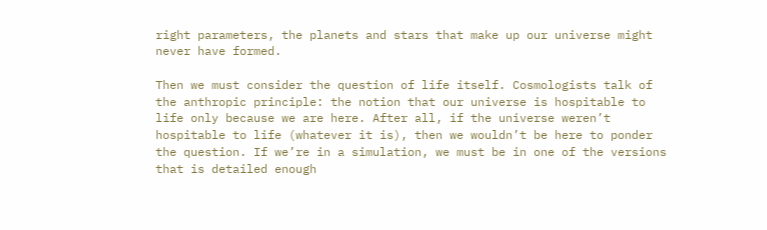right parameters, the planets and stars that make up our universe might never have formed.

Then we must consider the question of life itself. Cosmologists talk of the anthropic principle: the notion that our universe is hospitable to life only because we are here. After all, if the universe weren’t hospitable to life (whatever it is), then we wouldn’t be here to ponder the question. If we’re in a simulation, we must be in one of the versions that is detailed enough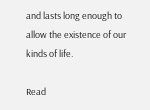and lasts long enough to allow the existence of our kinds of life.

Read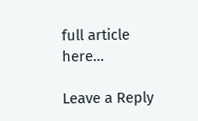full article here…

Leave a Reply